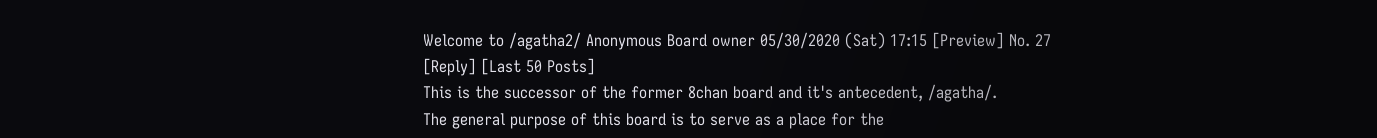Welcome to /agatha2/ Anonymous Board owner 05/30/2020 (Sat) 17:15 [Preview] No. 27 [Reply] [Last 50 Posts]
This is the successor of the former 8chan board and it's antecedent, /agatha/.
The general purpose of this board is to serve as a place for the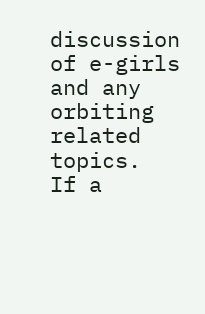discussion of e-girls and any orbiting related topics.
If a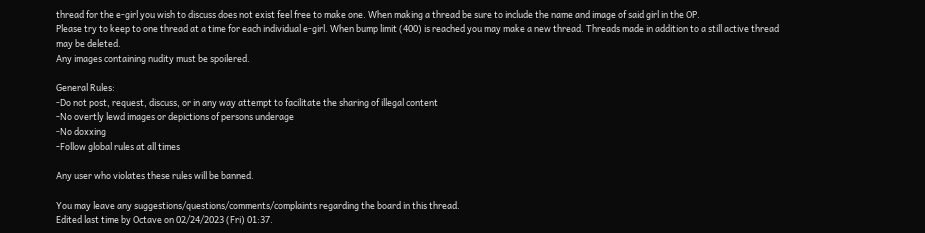thread for the e-girl you wish to discuss does not exist feel free to make one. When making a thread be sure to include the name and image of said girl in the OP.
Please try to keep to one thread at a time for each individual e-girl. When bump limit (400) is reached you may make a new thread. Threads made in addition to a still active thread may be deleted.
Any images containing nudity must be spoilered.

General Rules:
-Do not post, request, discuss, or in any way attempt to facilitate the sharing of illegal content
-No overtly lewd images or depictions of persons underage
-No doxxing
-Follow global rules at all times

Any user who violates these rules will be banned.

You may leave any suggestions/questions/comments/complaints regarding the board in this thread.
Edited last time by Octave on 02/24/2023 (Fri) 01:37.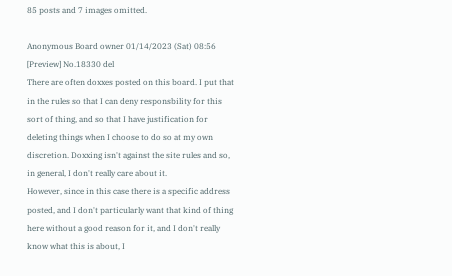85 posts and 7 images omitted.

Anonymous Board owner 01/14/2023 (Sat) 08:56 [Preview] No.18330 del
There are often doxxes posted on this board. I put that in the rules so that I can deny responsbility for this sort of thing, and so that I have justification for deleting things when I choose to do so at my own discretion. Doxxing isn't against the site rules and so, in general, I don't really care about it.
However, since in this case there is a specific address posted, and I don't particularly want that kind of thing here without a good reason for it, and I don't really know what this is about, I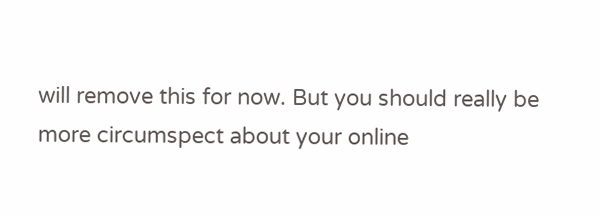will remove this for now. But you should really be more circumspect about your online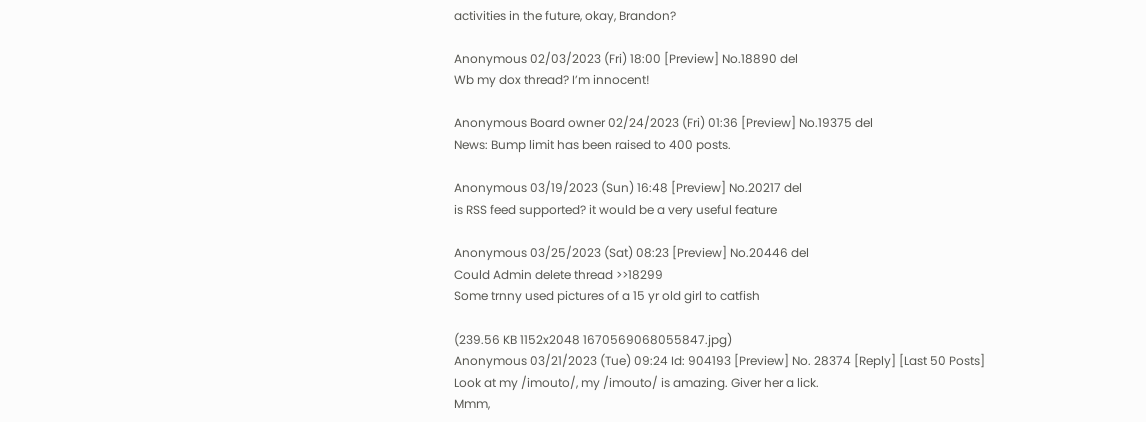activities in the future, okay, Brandon?

Anonymous 02/03/2023 (Fri) 18:00 [Preview] No.18890 del
Wb my dox thread? I’m innocent!

Anonymous Board owner 02/24/2023 (Fri) 01:36 [Preview] No.19375 del
News: Bump limit has been raised to 400 posts.

Anonymous 03/19/2023 (Sun) 16:48 [Preview] No.20217 del
is RSS feed supported? it would be a very useful feature

Anonymous 03/25/2023 (Sat) 08:23 [Preview] No.20446 del
Could Admin delete thread >>18299
Some trnny used pictures of a 15 yr old girl to catfish

(239.56 KB 1152x2048 1670569068055847.jpg)
Anonymous 03/21/2023 (Tue) 09:24 Id: 904193 [Preview] No. 28374 [Reply] [Last 50 Posts]
Look at my /imouto/, my /imouto/ is amazing. Giver her a lick.
Mmm,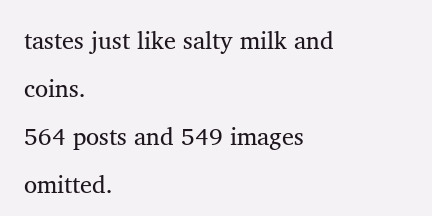tastes just like salty milk and coins.
564 posts and 549 images omitted.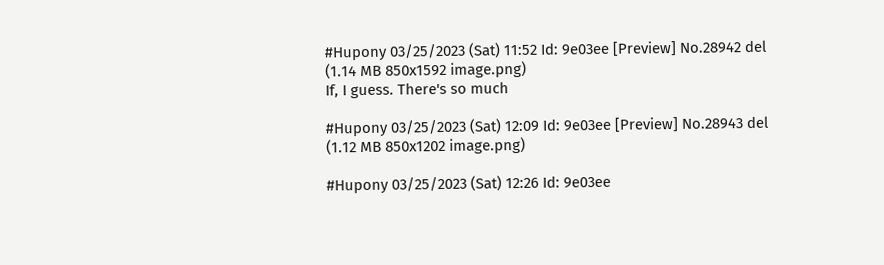#Hupony 03/25/2023 (Sat) 11:52 Id: 9e03ee [Preview] No.28942 del
(1.14 MB 850x1592 image.png)
If, I guess. There's so much

#Hupony 03/25/2023 (Sat) 12:09 Id: 9e03ee [Preview] No.28943 del
(1.12 MB 850x1202 image.png)

#Hupony 03/25/2023 (Sat) 12:26 Id: 9e03ee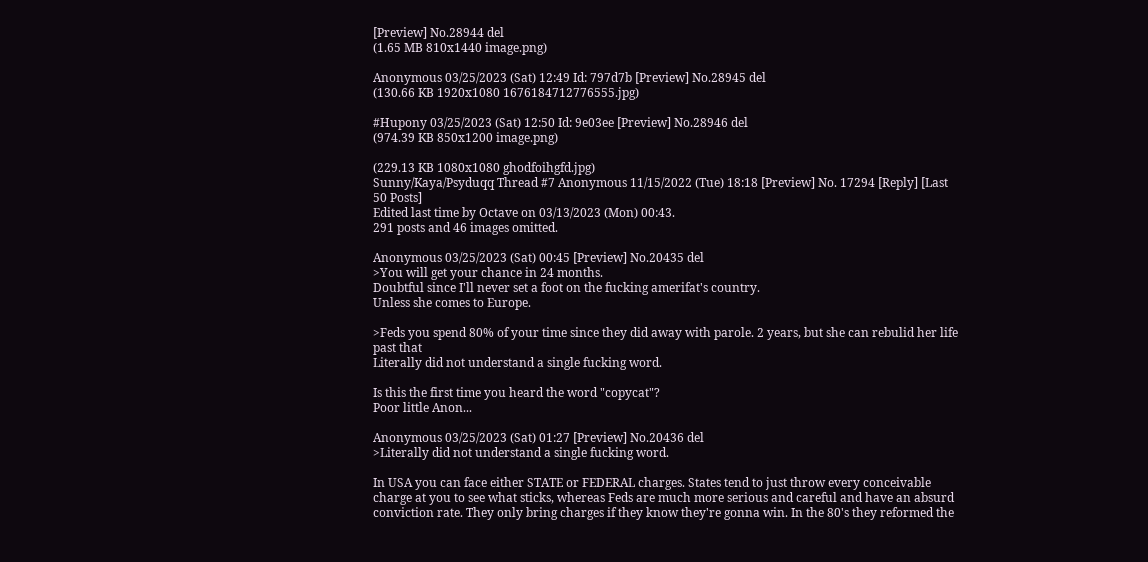[Preview] No.28944 del
(1.65 MB 810x1440 image.png)

Anonymous 03/25/2023 (Sat) 12:49 Id: 797d7b [Preview] No.28945 del
(130.66 KB 1920x1080 1676184712776555.jpg)

#Hupony 03/25/2023 (Sat) 12:50 Id: 9e03ee [Preview] No.28946 del
(974.39 KB 850x1200 image.png)

(229.13 KB 1080x1080 ghodfoihgfd.jpg)
Sunny/Kaya/Psyduqq Thread #7 Anonymous 11/15/2022 (Tue) 18:18 [Preview] No. 17294 [Reply] [Last 50 Posts]
Edited last time by Octave on 03/13/2023 (Mon) 00:43.
291 posts and 46 images omitted.

Anonymous 03/25/2023 (Sat) 00:45 [Preview] No.20435 del
>You will get your chance in 24 months.
Doubtful since I'll never set a foot on the fucking amerifat's country.
Unless she comes to Europe.

>Feds you spend 80% of your time since they did away with parole. 2 years, but she can rebulid her life past that
Literally did not understand a single fucking word.

Is this the first time you heard the word "copycat"?
Poor little Anon...

Anonymous 03/25/2023 (Sat) 01:27 [Preview] No.20436 del
>Literally did not understand a single fucking word.

In USA you can face either STATE or FEDERAL charges. States tend to just throw every conceivable charge at you to see what sticks, whereas Feds are much more serious and careful and have an absurd conviction rate. They only bring charges if they know they're gonna win. In the 80's they reformed the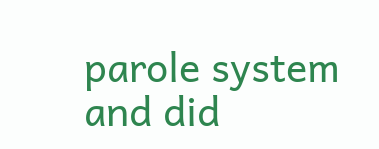parole system and did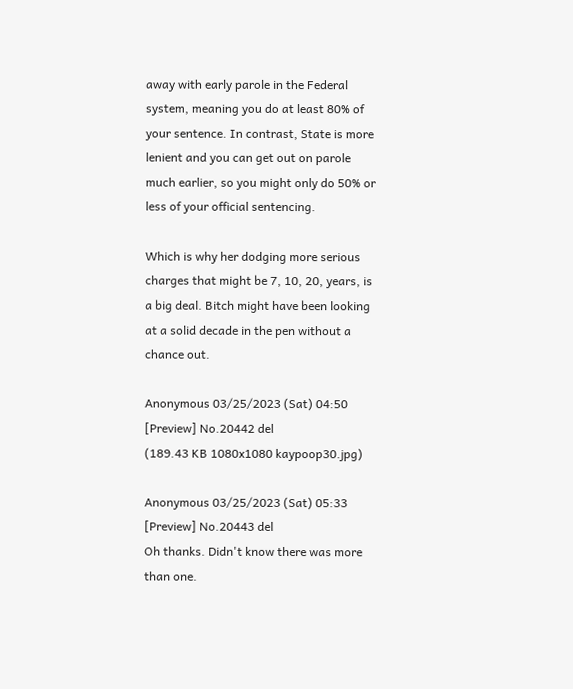away with early parole in the Federal system, meaning you do at least 80% of your sentence. In contrast, State is more lenient and you can get out on parole much earlier, so you might only do 50% or less of your official sentencing.

Which is why her dodging more serious charges that might be 7, 10, 20, years, is a big deal. Bitch might have been looking at a solid decade in the pen without a chance out.

Anonymous 03/25/2023 (Sat) 04:50 [Preview] No.20442 del
(189.43 KB 1080x1080 kaypoop30.jpg)

Anonymous 03/25/2023 (Sat) 05:33 [Preview] No.20443 del
Oh thanks. Didn't know there was more than one.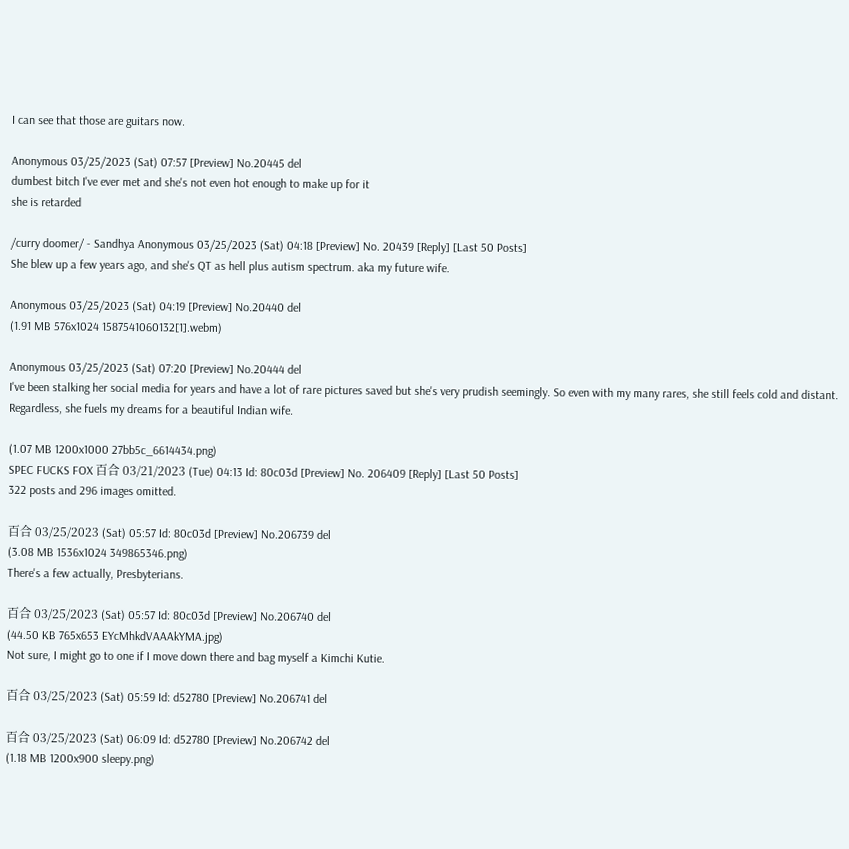I can see that those are guitars now.

Anonymous 03/25/2023 (Sat) 07:57 [Preview] No.20445 del
dumbest bitch I've ever met and she's not even hot enough to make up for it
she is retarded

/curry doomer/ - Sandhya Anonymous 03/25/2023 (Sat) 04:18 [Preview] No. 20439 [Reply] [Last 50 Posts]
She blew up a few years ago, and she's QT as hell plus autism spectrum. aka my future wife.

Anonymous 03/25/2023 (Sat) 04:19 [Preview] No.20440 del
(1.91 MB 576x1024 1587541060132[1].webm)

Anonymous 03/25/2023 (Sat) 07:20 [Preview] No.20444 del
I've been stalking her social media for years and have a lot of rare pictures saved but she's very prudish seemingly. So even with my many rares, she still feels cold and distant.
Regardless, she fuels my dreams for a beautiful Indian wife.

(1.07 MB 1200x1000 27bb5c_6614434.png)
SPEC FUCKS FOX 百合 03/21/2023 (Tue) 04:13 Id: 80c03d [Preview] No. 206409 [Reply] [Last 50 Posts]
322 posts and 296 images omitted.

百合 03/25/2023 (Sat) 05:57 Id: 80c03d [Preview] No.206739 del
(3.08 MB 1536x1024 349865346.png)
There's a few actually, Presbyterians.

百合 03/25/2023 (Sat) 05:57 Id: 80c03d [Preview] No.206740 del
(44.50 KB 765x653 EYcMhkdVAAAkYMA.jpg)
Not sure, I might go to one if I move down there and bag myself a Kimchi Kutie.

百合 03/25/2023 (Sat) 05:59 Id: d52780 [Preview] No.206741 del

百合 03/25/2023 (Sat) 06:09 Id: d52780 [Preview] No.206742 del
(1.18 MB 1200x900 sleepy.png)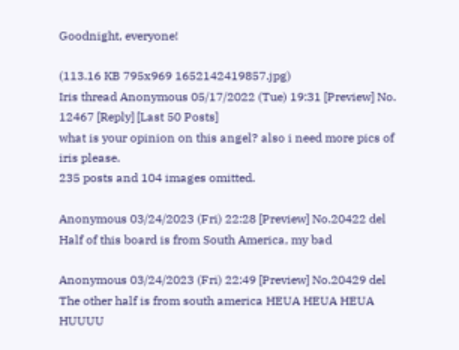Goodnight, everyone!

(113.16 KB 795x969 1652142419857.jpg)
Iris thread Anonymous 05/17/2022 (Tue) 19:31 [Preview] No. 12467 [Reply] [Last 50 Posts]
what is your opinion on this angel? also i need more pics of iris please.
235 posts and 104 images omitted.

Anonymous 03/24/2023 (Fri) 22:28 [Preview] No.20422 del
Half of this board is from South America, my bad

Anonymous 03/24/2023 (Fri) 22:49 [Preview] No.20429 del
The other half is from south america HEUA HEUA HEUA HUUUU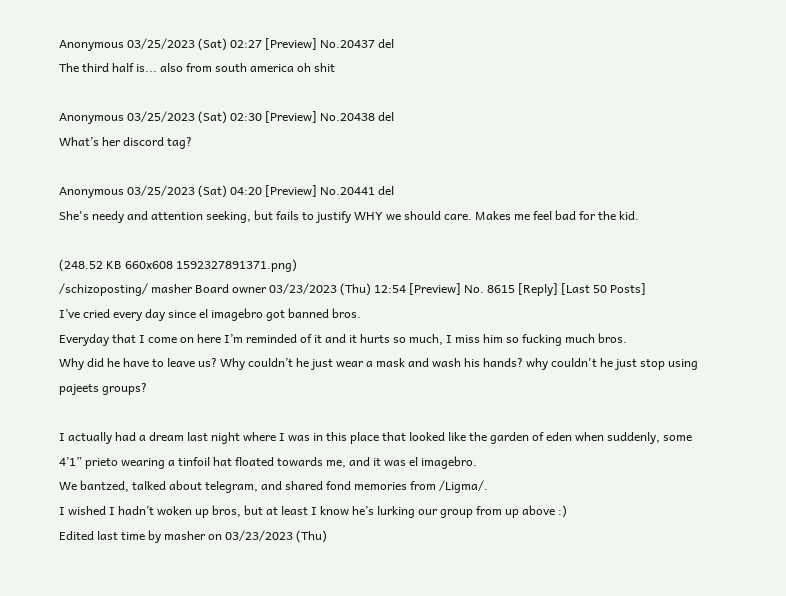Anonymous 03/25/2023 (Sat) 02:27 [Preview] No.20437 del
The third half is... also from south america oh shit

Anonymous 03/25/2023 (Sat) 02:30 [Preview] No.20438 del
What’s her discord tag?

Anonymous 03/25/2023 (Sat) 04:20 [Preview] No.20441 del
She's needy and attention seeking, but fails to justify WHY we should care. Makes me feel bad for the kid.

(248.52 KB 660x608 1592327891371.png)
/schizoposting/ masher Board owner 03/23/2023 (Thu) 12:54 [Preview] No. 8615 [Reply] [Last 50 Posts]
I’ve cried every day since el imagebro got banned bros.
Everyday that I come on here I’m reminded of it and it hurts so much, I miss him so fucking much bros.
Why did he have to leave us? Why couldn’t he just wear a mask and wash his hands? why couldn't he just stop using pajeets groups?

I actually had a dream last night where I was in this place that looked like the garden of eden when suddenly, some 4’1” prieto wearing a tinfoil hat floated towards me, and it was el imagebro.
We bantzed, talked about telegram, and shared fond memories from /Ligma/.
I wished I hadn’t woken up bros, but at least I know he’s lurking our group from up above :)
Edited last time by masher on 03/23/2023 (Thu)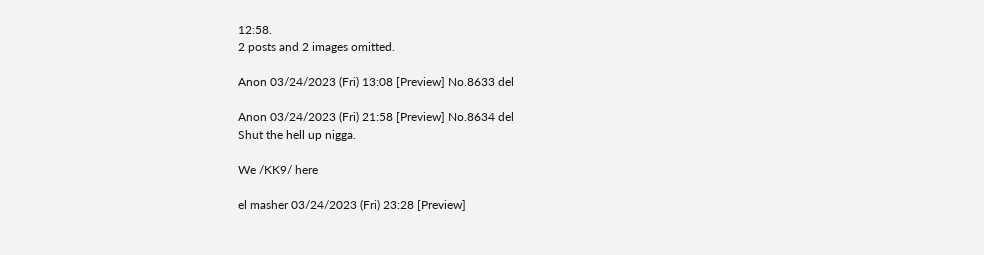12:58.
2 posts and 2 images omitted.

Anon 03/24/2023 (Fri) 13:08 [Preview] No.8633 del

Anon 03/24/2023 (Fri) 21:58 [Preview] No.8634 del
Shut the hell up nigga.

We /KK9/ here

el masher 03/24/2023 (Fri) 23:28 [Preview]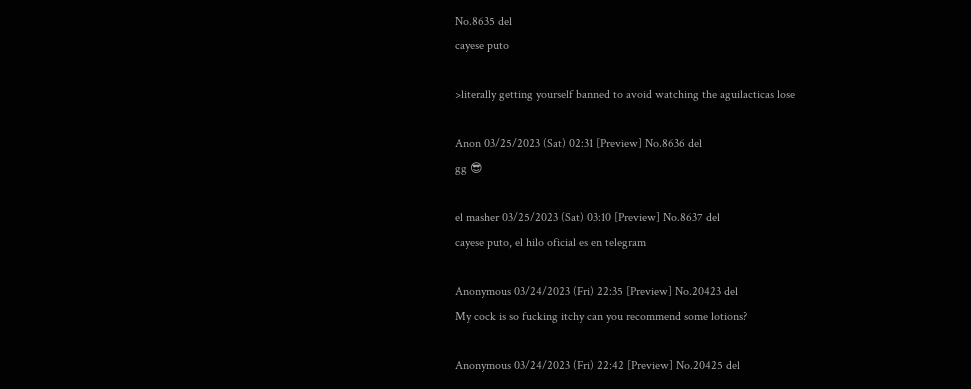No.8635 del
cayese puto

>literally getting yourself banned to avoid watching the aguilacticas lose

Anon 03/25/2023 (Sat) 02:31 [Preview] No.8636 del
gg 😎

el masher 03/25/2023 (Sat) 03:10 [Preview] No.8637 del
cayese puto, el hilo oficial es en telegram

Anonymous 03/24/2023 (Fri) 22:35 [Preview] No.20423 del
My cock is so fucking itchy can you recommend some lotions?

Anonymous 03/24/2023 (Fri) 22:42 [Preview] No.20425 del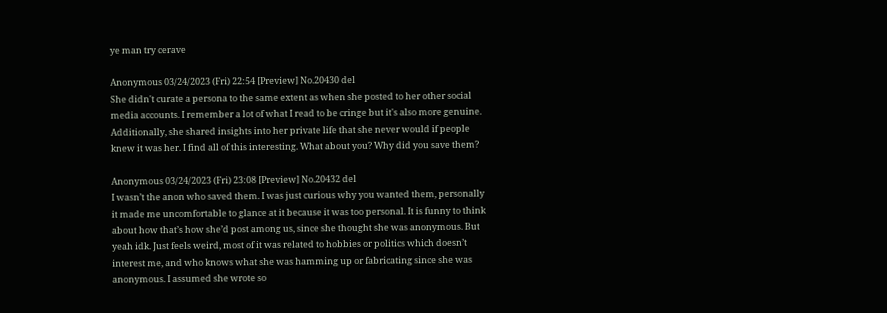ye man try cerave

Anonymous 03/24/2023 (Fri) 22:54 [Preview] No.20430 del
She didn't curate a persona to the same extent as when she posted to her other social media accounts. I remember a lot of what I read to be cringe but it's also more genuine. Additionally, she shared insights into her private life that she never would if people knew it was her. I find all of this interesting. What about you? Why did you save them?

Anonymous 03/24/2023 (Fri) 23:08 [Preview] No.20432 del
I wasn’t the anon who saved them. I was just curious why you wanted them, personally it made me uncomfortable to glance at it because it was too personal. It is funny to think about how that’s how she’d post among us, since she thought she was anonymous. But yeah idk. Just feels weird, most of it was related to hobbies or politics which doesn’t interest me, and who knows what she was hamming up or fabricating since she was anonymous. I assumed she wrote so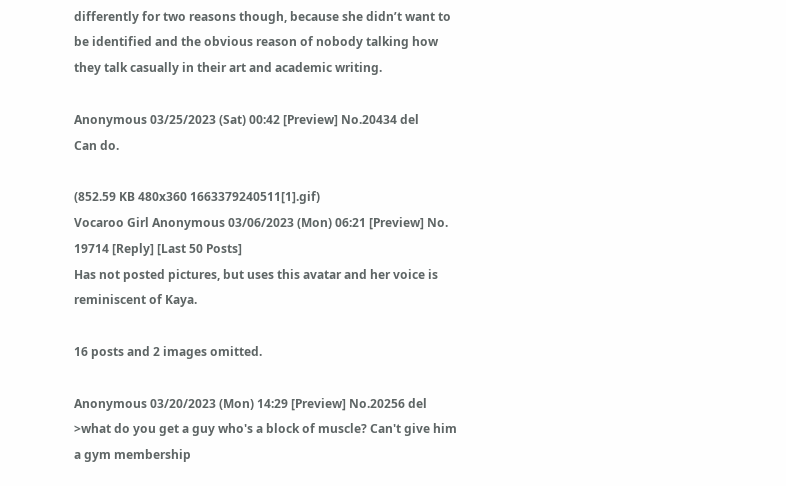differently for two reasons though, because she didn’t want to be identified and the obvious reason of nobody talking how they talk casually in their art and academic writing.

Anonymous 03/25/2023 (Sat) 00:42 [Preview] No.20434 del
Can do.

(852.59 KB 480x360 1663379240511[1].gif)
Vocaroo Girl Anonymous 03/06/2023 (Mon) 06:21 [Preview] No. 19714 [Reply] [Last 50 Posts]
Has not posted pictures, but uses this avatar and her voice is reminiscent of Kaya.

16 posts and 2 images omitted.

Anonymous 03/20/2023 (Mon) 14:29 [Preview] No.20256 del
>what do you get a guy who's a block of muscle? Can't give him a gym membership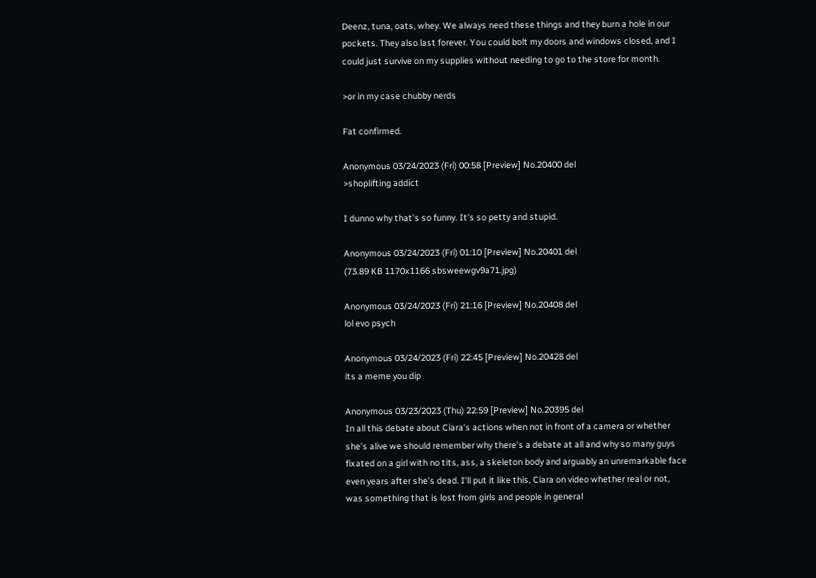Deenz, tuna, oats, whey. We always need these things and they burn a hole in our pockets. They also last forever. You could bolt my doors and windows closed, and I could just survive on my supplies without needing to go to the store for month.

>or in my case chubby nerds

Fat confirmed.

Anonymous 03/24/2023 (Fri) 00:58 [Preview] No.20400 del
>shoplifting addict

I dunno why that's so funny. It's so petty and stupid.

Anonymous 03/24/2023 (Fri) 01:10 [Preview] No.20401 del
(73.89 KB 1170x1166 sbsweewgv9a71.jpg)

Anonymous 03/24/2023 (Fri) 21:16 [Preview] No.20408 del
lol evo psych

Anonymous 03/24/2023 (Fri) 22:45 [Preview] No.20428 del
its a meme you dip

Anonymous 03/23/2023 (Thu) 22:59 [Preview] No.20395 del
In all this debate about Ciara's actions when not in front of a camera or whether she's alive we should remember why there's a debate at all and why so many guys fixated on a girl with no tits, ass, a skeleton body and arguably an unremarkable face even years after she's dead. I'll put it like this, Ciara on video whether real or not, was something that is lost from girls and people in general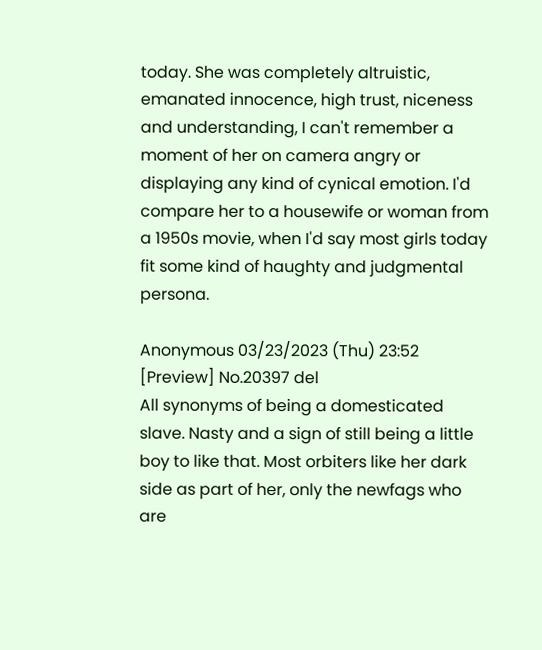today. She was completely altruistic, emanated innocence, high trust, niceness and understanding, I can't remember a moment of her on camera angry or displaying any kind of cynical emotion. I'd compare her to a housewife or woman from a 1950s movie, when I'd say most girls today fit some kind of haughty and judgmental persona.

Anonymous 03/23/2023 (Thu) 23:52 [Preview] No.20397 del
All synonyms of being a domesticated slave. Nasty and a sign of still being a little boy to like that. Most orbiters like her dark side as part of her, only the newfags who are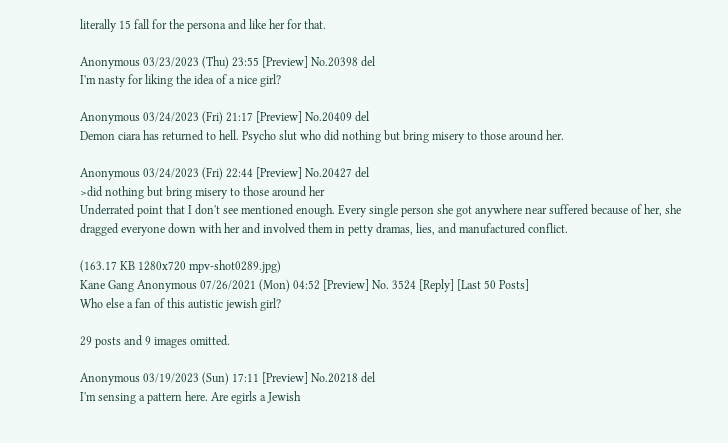literally 15 fall for the persona and like her for that.

Anonymous 03/23/2023 (Thu) 23:55 [Preview] No.20398 del
I'm nasty for liking the idea of a nice girl?

Anonymous 03/24/2023 (Fri) 21:17 [Preview] No.20409 del
Demon ciara has returned to hell. Psycho slut who did nothing but bring misery to those around her.

Anonymous 03/24/2023 (Fri) 22:44 [Preview] No.20427 del
>did nothing but bring misery to those around her
Underrated point that I don't see mentioned enough. Every single person she got anywhere near suffered because of her, she dragged everyone down with her and involved them in petty dramas, lies, and manufactured conflict.

(163.17 KB 1280x720 mpv-shot0289.jpg)
Kane Gang Anonymous 07/26/2021 (Mon) 04:52 [Preview] No. 3524 [Reply] [Last 50 Posts]
Who else a fan of this autistic jewish girl?

29 posts and 9 images omitted.

Anonymous 03/19/2023 (Sun) 17:11 [Preview] No.20218 del
I'm sensing a pattern here. Are egirls a Jewish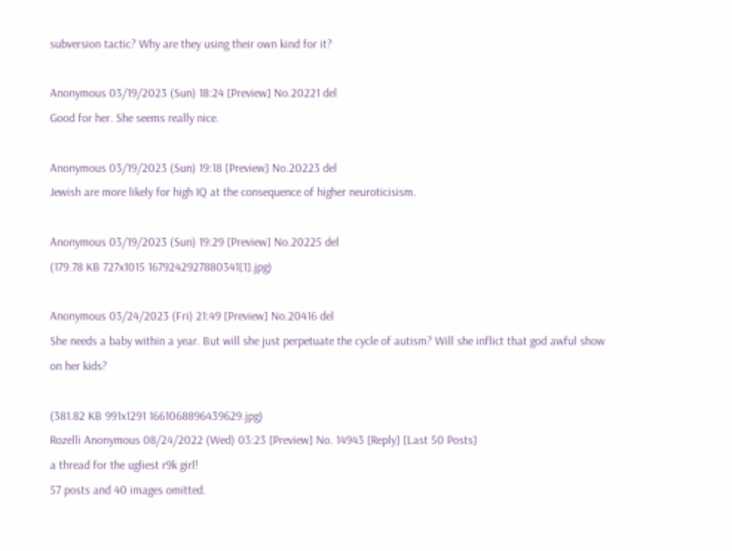subversion tactic? Why are they using their own kind for it?

Anonymous 03/19/2023 (Sun) 18:24 [Preview] No.20221 del
Good for her. She seems really nice.

Anonymous 03/19/2023 (Sun) 19:18 [Preview] No.20223 del
Jewish are more likely for high IQ at the consequence of higher neuroticisism.

Anonymous 03/19/2023 (Sun) 19:29 [Preview] No.20225 del
(179.78 KB 727x1015 1679242927880341[1].jpg)

Anonymous 03/24/2023 (Fri) 21:49 [Preview] No.20416 del
She needs a baby within a year. But will she just perpetuate the cycle of autism? Will she inflict that god awful show on her kids?

(381.82 KB 991x1291 1661068896439629.jpg)
Rozelli Anonymous 08/24/2022 (Wed) 03:23 [Preview] No. 14943 [Reply] [Last 50 Posts]
a thread for the ugliest r9k girl!
57 posts and 40 images omitted.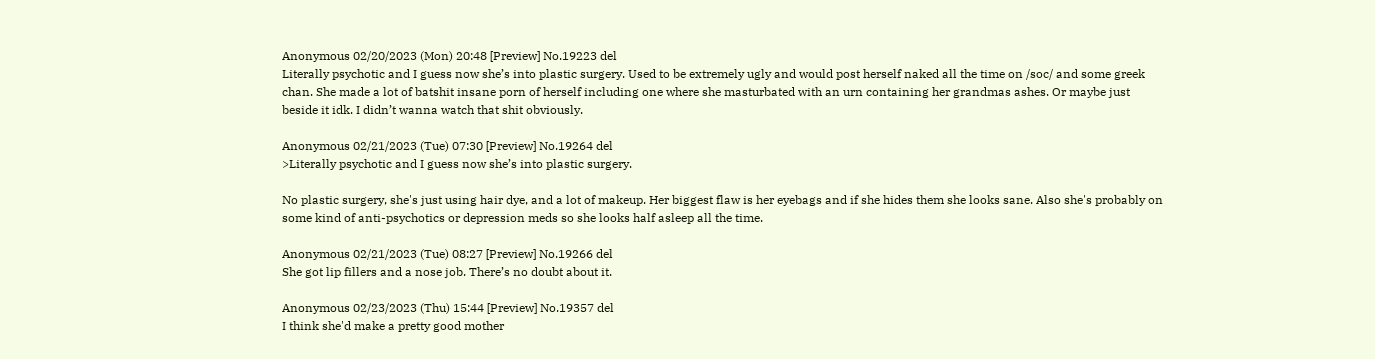Anonymous 02/20/2023 (Mon) 20:48 [Preview] No.19223 del
Literally psychotic and I guess now she’s into plastic surgery. Used to be extremely ugly and would post herself naked all the time on /soc/ and some greek chan. She made a lot of batshit insane porn of herself including one where she masturbated with an urn containing her grandmas ashes. Or maybe just beside it idk. I didn’t wanna watch that shit obviously.

Anonymous 02/21/2023 (Tue) 07:30 [Preview] No.19264 del
>Literally psychotic and I guess now she’s into plastic surgery.

No plastic surgery, she's just using hair dye, and a lot of makeup. Her biggest flaw is her eyebags and if she hides them she looks sane. Also she's probably on some kind of anti-psychotics or depression meds so she looks half asleep all the time.

Anonymous 02/21/2023 (Tue) 08:27 [Preview] No.19266 del
She got lip fillers and a nose job. There’s no doubt about it.

Anonymous 02/23/2023 (Thu) 15:44 [Preview] No.19357 del
I think she'd make a pretty good mother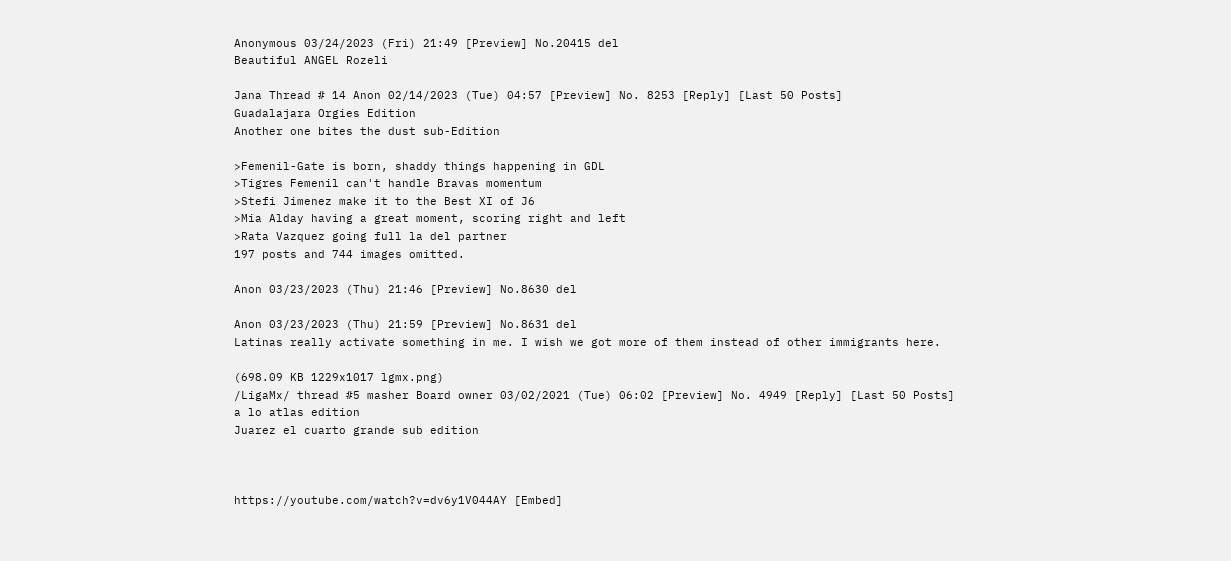Anonymous 03/24/2023 (Fri) 21:49 [Preview] No.20415 del
Beautiful ANGEL Rozeli

Jana Thread # 14 Anon 02/14/2023 (Tue) 04:57 [Preview] No. 8253 [Reply] [Last 50 Posts]
Guadalajara Orgies Edition
Another one bites the dust sub-Edition

>Femenil-Gate is born, shaddy things happening in GDL
>Tigres Femenil can't handle Bravas momentum
>Stefi Jimenez make it to the Best XI of J6
>Mia Alday having a great moment, scoring right and left
>Rata Vazquez going full la del partner
197 posts and 744 images omitted.

Anon 03/23/2023 (Thu) 21:46 [Preview] No.8630 del

Anon 03/23/2023 (Thu) 21:59 [Preview] No.8631 del
Latinas really activate something in me. I wish we got more of them instead of other immigrants here.

(698.09 KB 1229x1017 lgmx.png)
/LigaMx/ thread #5 masher Board owner 03/02/2021 (Tue) 06:02 [Preview] No. 4949 [Reply] [Last 50 Posts]
a lo atlas edition
Juarez el cuarto grande sub edition



https://youtube.com/watch?v=dv6y1V044AY [Embed]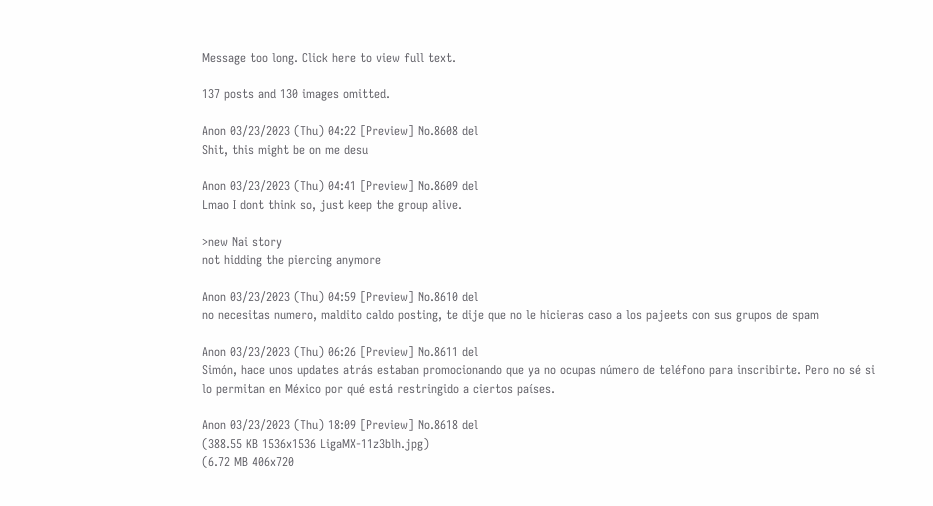Message too long. Click here to view full text.

137 posts and 130 images omitted.

Anon 03/23/2023 (Thu) 04:22 [Preview] No.8608 del
Shit, this might be on me desu

Anon 03/23/2023 (Thu) 04:41 [Preview] No.8609 del
Lmao I dont think so, just keep the group alive.

>new Nai story
not hidding the piercing anymore

Anon 03/23/2023 (Thu) 04:59 [Preview] No.8610 del
no necesitas numero, maldito caldo posting, te dije que no le hicieras caso a los pajeets con sus grupos de spam

Anon 03/23/2023 (Thu) 06:26 [Preview] No.8611 del
Simón, hace unos updates atrás estaban promocionando que ya no ocupas número de teléfono para inscribirte. Pero no sé si lo permitan en México por qué está restringido a ciertos países.

Anon 03/23/2023 (Thu) 18:09 [Preview] No.8618 del
(388.55 KB 1536x1536 LigaMX-11z3blh.jpg)
(6.72 MB 406x720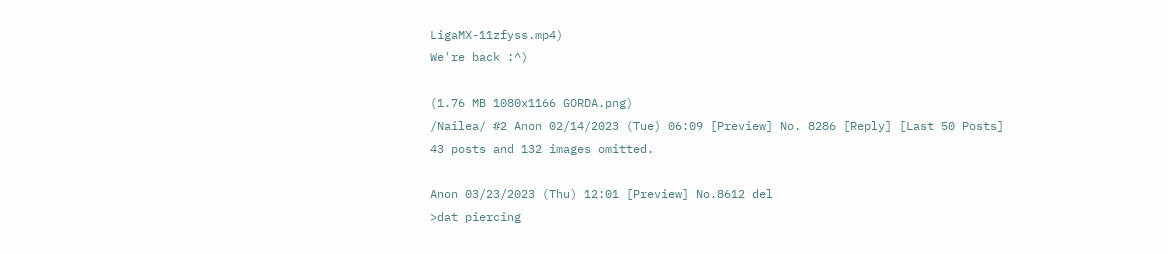LigaMX-11zfyss.mp4)
We're back :^)

(1.76 MB 1080x1166 GORDA.png)
/Nailea/ #2 Anon 02/14/2023 (Tue) 06:09 [Preview] No. 8286 [Reply] [Last 50 Posts]
43 posts and 132 images omitted.

Anon 03/23/2023 (Thu) 12:01 [Preview] No.8612 del
>dat piercing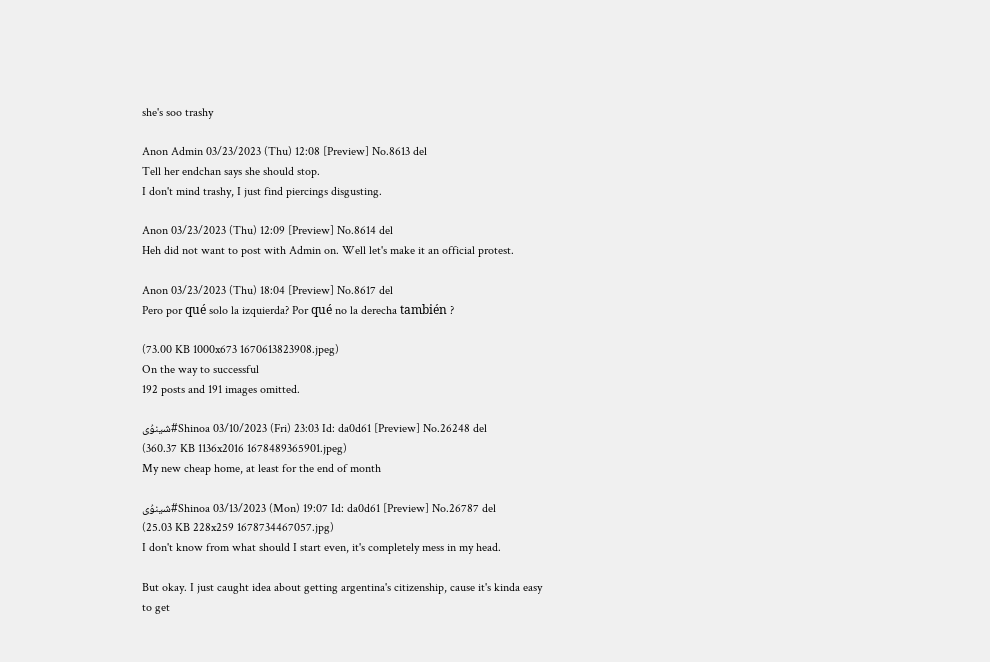she's soo trashy

Anon Admin 03/23/2023 (Thu) 12:08 [Preview] No.8613 del
Tell her endchan says she should stop.
I don't mind trashy, I just find piercings disgusting.

Anon 03/23/2023 (Thu) 12:09 [Preview] No.8614 del
Heh did not want to post with Admin on. Well let's make it an official protest.

Anon 03/23/2023 (Thu) 18:04 [Preview] No.8617 del
Pero por qué solo la izquierda? Por qué no la derecha también ?

(73.00 KB 1000x673 1670613823908.jpeg)
On the way to successful
192 posts and 191 images omitted.

شينوُى#Shinoa 03/10/2023 (Fri) 23:03 Id: da0d61 [Preview] No.26248 del
(360.37 KB 1136x2016 1678489365901.jpeg)
My new cheap home, at least for the end of month

شينوُى#Shinoa 03/13/2023 (Mon) 19:07 Id: da0d61 [Preview] No.26787 del
(25.03 KB 228x259 1678734467057.jpg)
I don't know from what should I start even, it's completely mess in my head.

But okay. I just caught idea about getting argentina's citizenship, cause it's kinda easy to get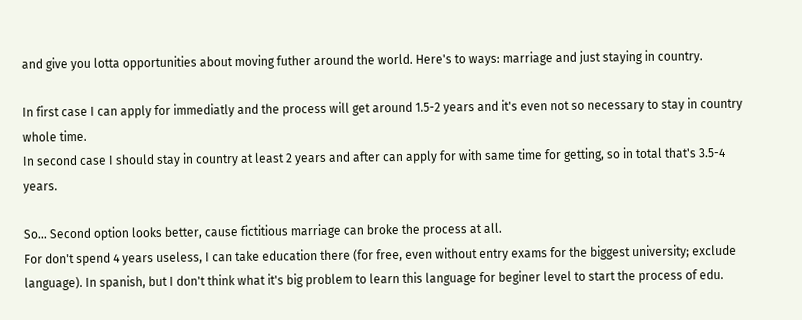and give you lotta opportunities about moving futher around the world. Here's to ways: marriage and just staying in country.

In first case I can apply for immediatly and the process will get around 1.5-2 years and it's even not so necessary to stay in country whole time.
In second case I should stay in country at least 2 years and after can apply for with same time for getting, so in total that's 3.5-4 years.

So... Second option looks better, cause fictitious marriage can broke the process at all.
For don't spend 4 years useless, I can take education there (for free, even without entry exams for the biggest university; exclude language). In spanish, but I don't think what it's big problem to learn this language for beginer level to start the process of edu.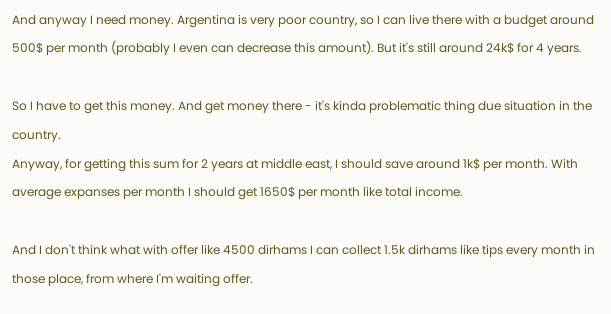And anyway I need money. Argentina is very poor country, so I can live there with a budget around 500$ per month (probably I even can decrease this amount). But it's still around 24k$ for 4 years.

So I have to get this money. And get money there - it's kinda problematic thing due situation in the country.
Anyway, for getting this sum for 2 years at middle east, I should save around 1k$ per month. With average expanses per month I should get 1650$ per month like total income.

And I don't think what with offer like 4500 dirhams I can collect 1.5k dirhams like tips every month in those place, from where I'm waiting offer.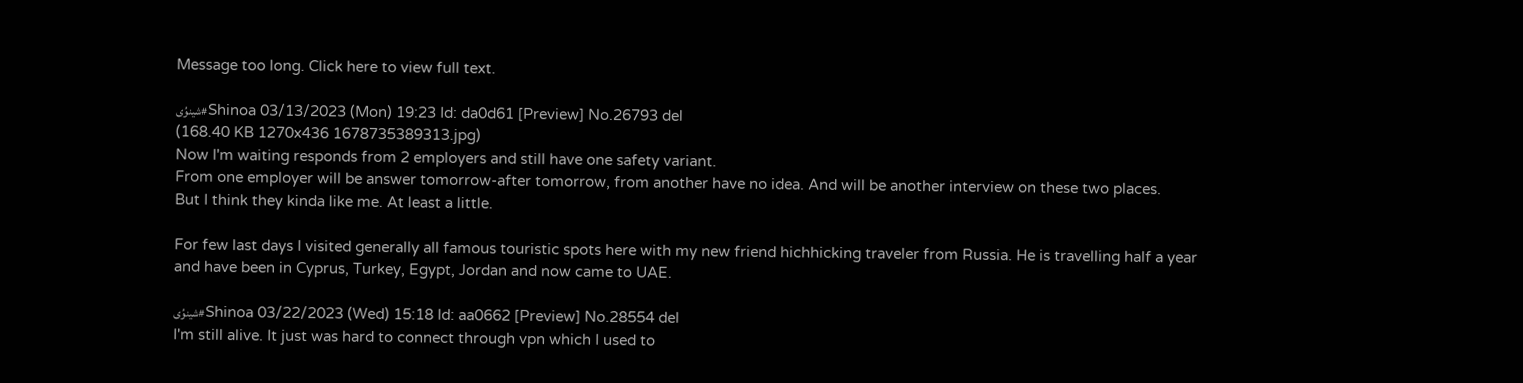Message too long. Click here to view full text.

شينوُى#Shinoa 03/13/2023 (Mon) 19:23 Id: da0d61 [Preview] No.26793 del
(168.40 KB 1270x436 1678735389313.jpg)
Now I'm waiting responds from 2 employers and still have one safety variant.
From one employer will be answer tomorrow-after tomorrow, from another have no idea. And will be another interview on these two places.
But I think they kinda like me. At least a little.

For few last days I visited generally all famous touristic spots here with my new friend hichhicking traveler from Russia. He is travelling half a year and have been in Cyprus, Turkey, Egypt, Jordan and now came to UAE.

شينوُى#Shinoa 03/22/2023 (Wed) 15:18 Id: aa0662 [Preview] No.28554 del
I'm still alive. It just was hard to connect through vpn which I used to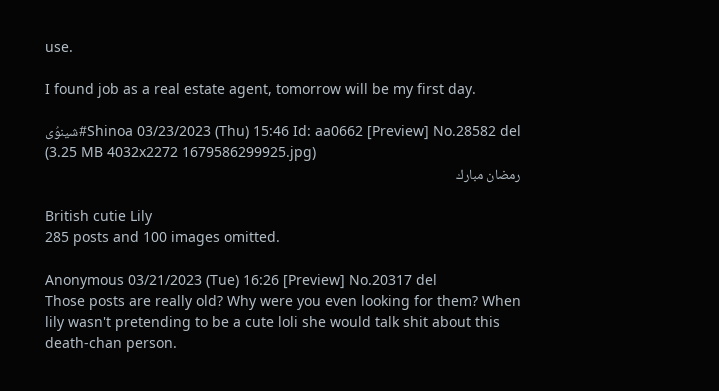use.

I found job as a real estate agent, tomorrow will be my first day.

شينوُى#Shinoa 03/23/2023 (Thu) 15:46 Id: aa0662 [Preview] No.28582 del
(3.25 MB 4032x2272 1679586299925.jpg)
رمضان مبارك

British cutie Lily
285 posts and 100 images omitted.

Anonymous 03/21/2023 (Tue) 16:26 [Preview] No.20317 del
Those posts are really old? Why were you even looking for them? When lily wasn't pretending to be a cute loli she would talk shit about this death-chan person.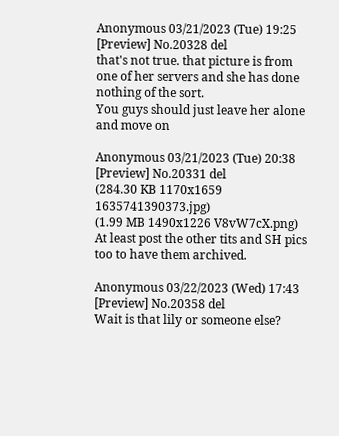Anonymous 03/21/2023 (Tue) 19:25 [Preview] No.20328 del
that's not true. that picture is from one of her servers and she has done nothing of the sort.
You guys should just leave her alone and move on

Anonymous 03/21/2023 (Tue) 20:38 [Preview] No.20331 del
(284.30 KB 1170x1659 1635741390373.jpg)
(1.99 MB 1490x1226 V8vW7cX.png)
At least post the other tits and SH pics too to have them archived.

Anonymous 03/22/2023 (Wed) 17:43 [Preview] No.20358 del
Wait is that lily or someone else?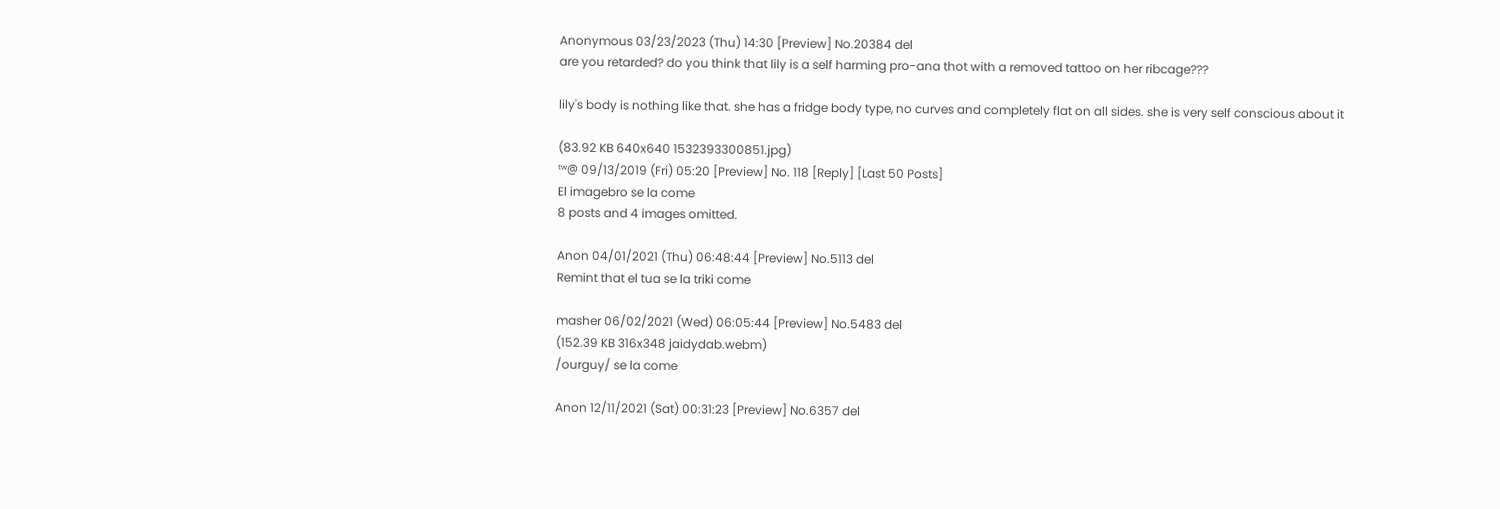Anonymous 03/23/2023 (Thu) 14:30 [Preview] No.20384 del
are you retarded? do you think that lily is a self harming pro-ana thot with a removed tattoo on her ribcage???

lily's body is nothing like that. she has a fridge body type, no curves and completely flat on all sides. she is very self conscious about it

(83.92 KB 640x640 1532393300851.jpg)
ᵗʷ@ 09/13/2019 (Fri) 05:20 [Preview] No. 118 [Reply] [Last 50 Posts]
El imagebro se la come
8 posts and 4 images omitted.

Anon 04/01/2021 (Thu) 06:48:44 [Preview] No.5113 del
Remint that el tua se la triki come

masher 06/02/2021 (Wed) 06:05:44 [Preview] No.5483 del
(152.39 KB 316x348 jaidydab.webm)
/ourguy/ se la come

Anon 12/11/2021 (Sat) 00:31:23 [Preview] No.6357 del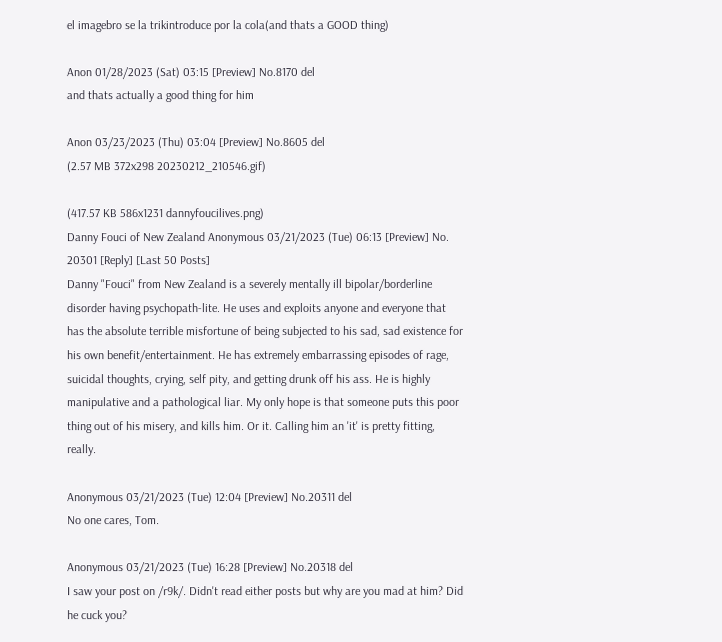el imagebro se la trikintroduce por la cola(and thats a GOOD thing)

Anon 01/28/2023 (Sat) 03:15 [Preview] No.8170 del
and thats actually a good thing for him

Anon 03/23/2023 (Thu) 03:04 [Preview] No.8605 del
(2.57 MB 372x298 20230212_210546.gif)

(417.57 KB 586x1231 dannyfoucilives.png)
Danny Fouci of New Zealand Anonymous 03/21/2023 (Tue) 06:13 [Preview] No. 20301 [Reply] [Last 50 Posts]
Danny "Fouci" from New Zealand is a severely mentally ill bipolar/borderline disorder having psychopath-lite. He uses and exploits anyone and everyone that has the absolute terrible misfortune of being subjected to his sad, sad existence for his own benefit/entertainment. He has extremely embarrassing episodes of rage, suicidal thoughts, crying, self pity, and getting drunk off his ass. He is highly manipulative and a pathological liar. My only hope is that someone puts this poor thing out of his misery, and kills him. Or it. Calling him an 'it' is pretty fitting, really.

Anonymous 03/21/2023 (Tue) 12:04 [Preview] No.20311 del
No one cares, Tom.

Anonymous 03/21/2023 (Tue) 16:28 [Preview] No.20318 del
I saw your post on /r9k/. Didn't read either posts but why are you mad at him? Did he cuck you?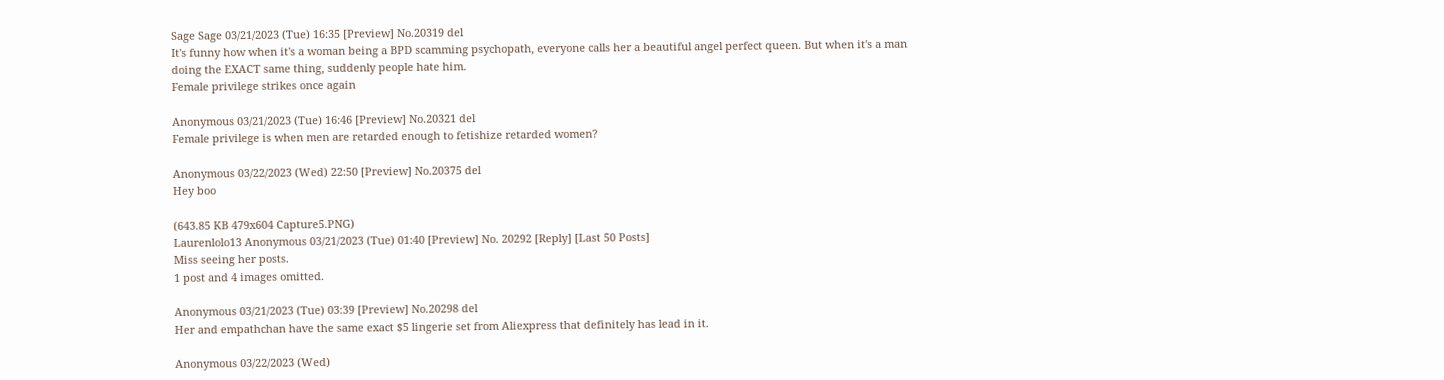Sage Sage 03/21/2023 (Tue) 16:35 [Preview] No.20319 del
It's funny how when it's a woman being a BPD scamming psychopath, everyone calls her a beautiful angel perfect queen. But when it's a man doing the EXACT same thing, suddenly people hate him.
Female privilege strikes once again

Anonymous 03/21/2023 (Tue) 16:46 [Preview] No.20321 del
Female privilege is when men are retarded enough to fetishize retarded women?

Anonymous 03/22/2023 (Wed) 22:50 [Preview] No.20375 del
Hey boo

(643.85 KB 479x604 Capture5.PNG)
Laurenlolo13 Anonymous 03/21/2023 (Tue) 01:40 [Preview] No. 20292 [Reply] [Last 50 Posts]
Miss seeing her posts.
1 post and 4 images omitted.

Anonymous 03/21/2023 (Tue) 03:39 [Preview] No.20298 del
Her and empathchan have the same exact $5 lingerie set from Aliexpress that definitely has lead in it.

Anonymous 03/22/2023 (Wed)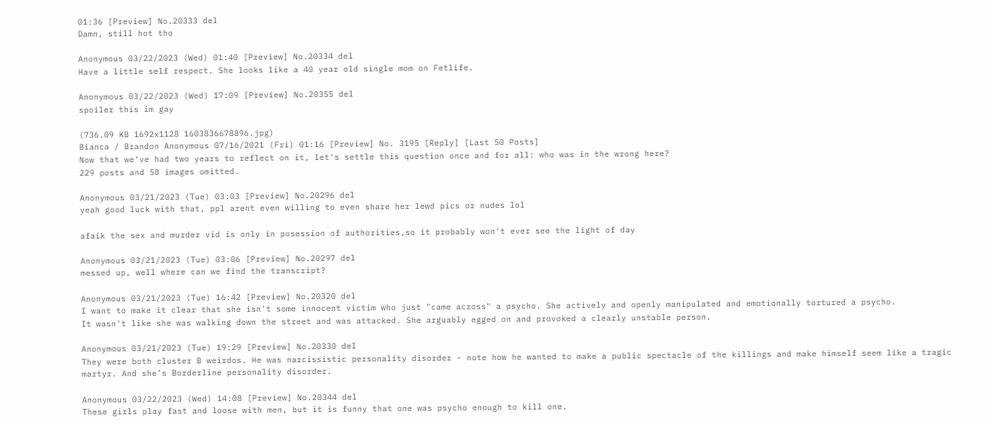01:36 [Preview] No.20333 del
Damn, still hot tho

Anonymous 03/22/2023 (Wed) 01:40 [Preview] No.20334 del
Have a little self respect. She looks like a 40 year old single mom on Fetlife.

Anonymous 03/22/2023 (Wed) 17:09 [Preview] No.20355 del
spoiler this im gay

(736.09 KB 1692x1128 1603836678896.jpg)
Bianca / Brandon Anonymous 07/16/2021 (Fri) 01:16 [Preview] No. 3195 [Reply] [Last 50 Posts]
Now that we've had two years to reflect on it, let's settle this question once and for all: who was in the wrong here?
229 posts and 58 images omitted.

Anonymous 03/21/2023 (Tue) 03:03 [Preview] No.20296 del
yeah good luck with that, ppl arent even willing to even share her lewd pics or nudes lol

afaik the sex and murder vid is only in posession of authorities,so it probably won't ever see the light of day

Anonymous 03/21/2023 (Tue) 03:06 [Preview] No.20297 del
messed up, well where can we find the transcript?

Anonymous 03/21/2023 (Tue) 16:42 [Preview] No.20320 del
I want to make it clear that she isn't some innocent victim who just "came across" a psycho. She actively and openly manipulated and emotionally tortured a psycho.
It wasn't like she was walking down the street and was attacked. She arguably egged on and provoked a clearly unstable person.

Anonymous 03/21/2023 (Tue) 19:29 [Preview] No.20330 del
They were both cluster B weirdos. He was narcissistic personality disorder - note how he wanted to make a public spectacle of the killings and make himself seem like a tragic martyr. And she's Borderline personality disorder.

Anonymous 03/22/2023 (Wed) 14:08 [Preview] No.20344 del
These girls play fast and loose with men, but it is funny that one was psycho enough to kill one.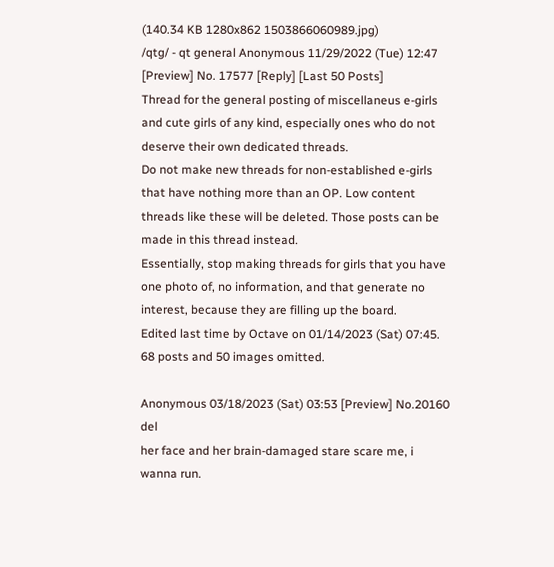(140.34 KB 1280x862 1503866060989.jpg)
/qtg/ - qt general Anonymous 11/29/2022 (Tue) 12:47 [Preview] No. 17577 [Reply] [Last 50 Posts]
Thread for the general posting of miscellaneus e-girls and cute girls of any kind, especially ones who do not deserve their own dedicated threads.
Do not make new threads for non-established e-girls that have nothing more than an OP. Low content threads like these will be deleted. Those posts can be made in this thread instead.
Essentially, stop making threads for girls that you have one photo of, no information, and that generate no interest, because they are filling up the board.
Edited last time by Octave on 01/14/2023 (Sat) 07:45.
68 posts and 50 images omitted.

Anonymous 03/18/2023 (Sat) 03:53 [Preview] No.20160 del
her face and her brain-damaged stare scare me, i wanna run.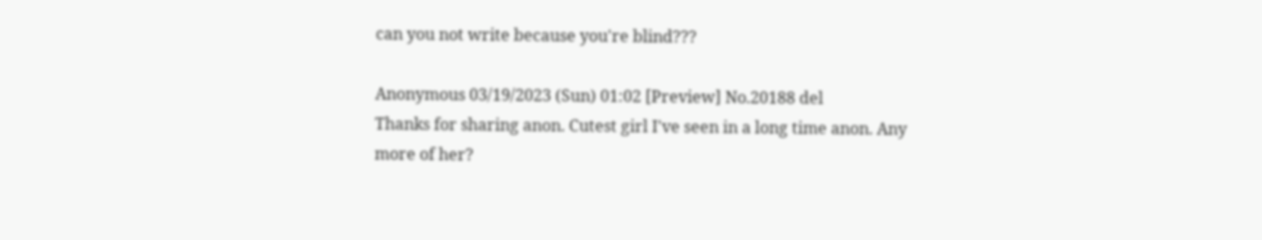can you not write because you're blind???

Anonymous 03/19/2023 (Sun) 01:02 [Preview] No.20188 del
Thanks for sharing anon. Cutest girl I've seen in a long time anon. Any more of her?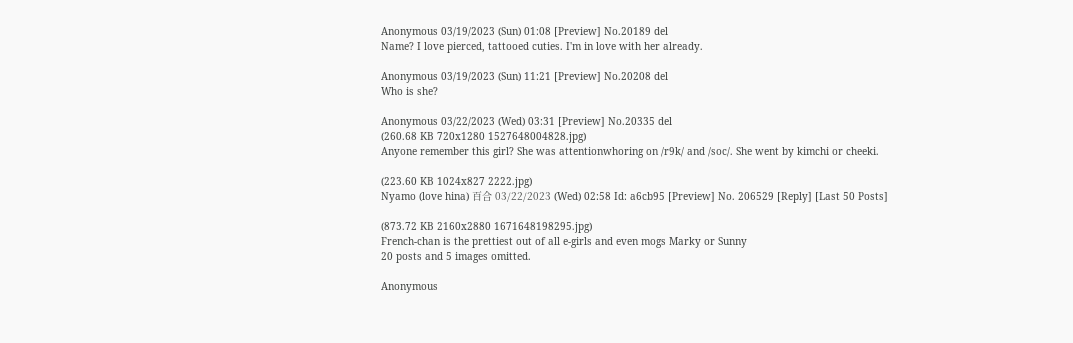Anonymous 03/19/2023 (Sun) 01:08 [Preview] No.20189 del
Name? I love pierced, tattooed cuties. I'm in love with her already.

Anonymous 03/19/2023 (Sun) 11:21 [Preview] No.20208 del
Who is she?

Anonymous 03/22/2023 (Wed) 03:31 [Preview] No.20335 del
(260.68 KB 720x1280 1527648004828.jpg)
Anyone remember this girl? She was attentionwhoring on /r9k/ and /soc/. She went by kimchi or cheeki.

(223.60 KB 1024x827 2222.jpg)
Nyamo (love hina) 百合 03/22/2023 (Wed) 02:58 Id: a6cb95 [Preview] No. 206529 [Reply] [Last 50 Posts]

(873.72 KB 2160x2880 1671648198295.jpg)
French-chan is the prettiest out of all e-girls and even mogs Marky or Sunny
20 posts and 5 images omitted.

Anonymous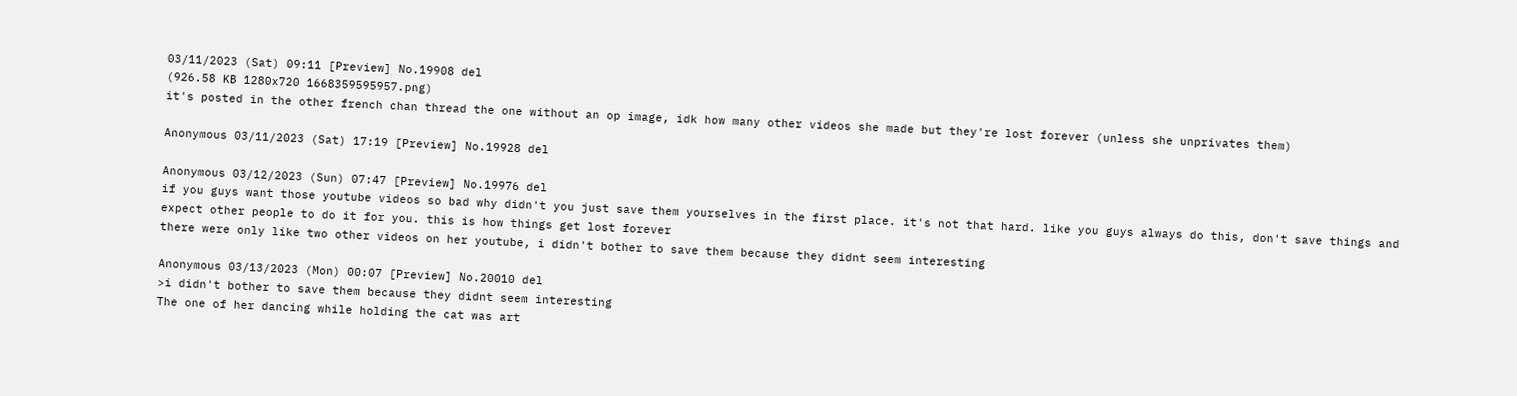03/11/2023 (Sat) 09:11 [Preview] No.19908 del
(926.58 KB 1280x720 1668359595957.png)
it's posted in the other french chan thread the one without an op image, idk how many other videos she made but they're lost forever (unless she unprivates them)

Anonymous 03/11/2023 (Sat) 17:19 [Preview] No.19928 del

Anonymous 03/12/2023 (Sun) 07:47 [Preview] No.19976 del
if you guys want those youtube videos so bad why didn't you just save them yourselves in the first place. it's not that hard. like you guys always do this, don't save things and expect other people to do it for you. this is how things get lost forever
there were only like two other videos on her youtube, i didn't bother to save them because they didnt seem interesting

Anonymous 03/13/2023 (Mon) 00:07 [Preview] No.20010 del
>i didn't bother to save them because they didnt seem interesting
The one of her dancing while holding the cat was art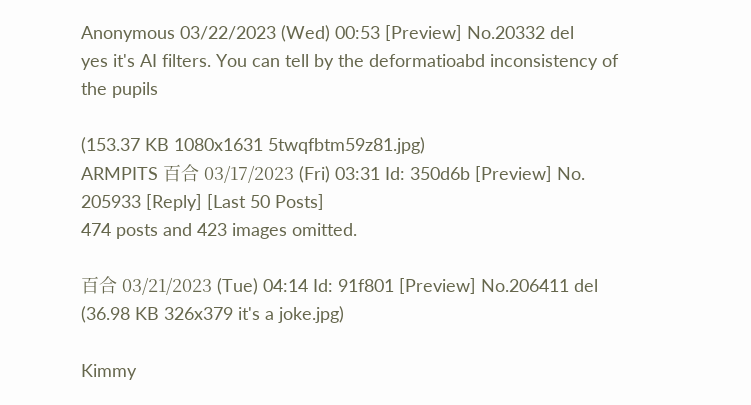Anonymous 03/22/2023 (Wed) 00:53 [Preview] No.20332 del
yes it's AI filters. You can tell by the deformatioabd inconsistency of the pupils

(153.37 KB 1080x1631 5twqfbtm59z81.jpg)
ARMPITS 百合 03/17/2023 (Fri) 03:31 Id: 350d6b [Preview] No. 205933 [Reply] [Last 50 Posts]
474 posts and 423 images omitted.

百合 03/21/2023 (Tue) 04:14 Id: 91f801 [Preview] No.206411 del
(36.98 KB 326x379 it's a joke.jpg)

Kimmy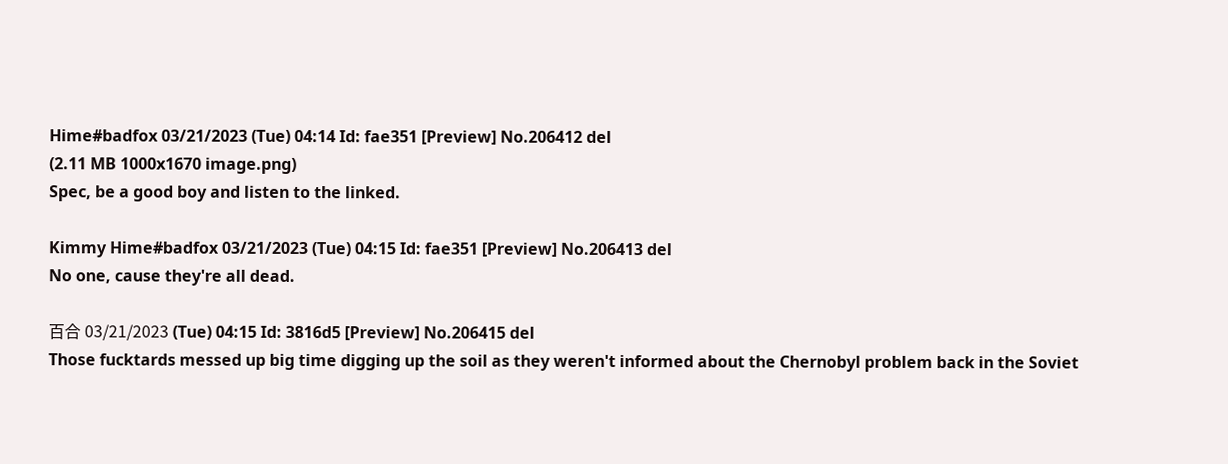Hime#badfox 03/21/2023 (Tue) 04:14 Id: fae351 [Preview] No.206412 del
(2.11 MB 1000x1670 image.png)
Spec, be a good boy and listen to the linked.

Kimmy Hime#badfox 03/21/2023 (Tue) 04:15 Id: fae351 [Preview] No.206413 del
No one, cause they're all dead.

百合 03/21/2023 (Tue) 04:15 Id: 3816d5 [Preview] No.206415 del
Those fucktards messed up big time digging up the soil as they weren't informed about the Chernobyl problem back in the Soviet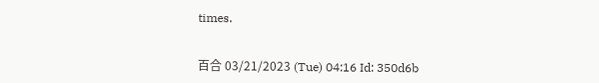times.


百合 03/21/2023 (Tue) 04:16 Id: 350d6b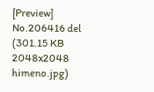[Preview] No.206416 del
(301.15 KB 2048x2048 himeno.jpg)